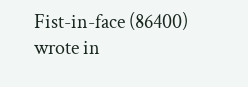Fist-in-face (86400) wrote in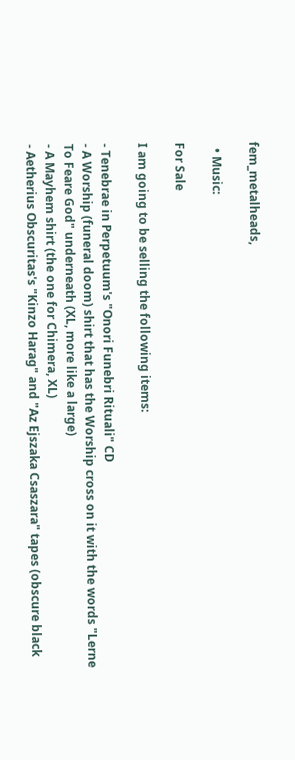fem_metalheads,

  • Music:

For Sale

I am going to be selling the following items:

- Tenebrae in Perpetuum's "Onori Funebri Rituali" CD
- A Worship (funeral doom) shirt that has the Worship cross on it with the words "Lerne To Feare God" underneath (XL, more like a large)
- A Mayhem shirt (the one for Chimera, XL)
- Aetherius Obscuritas's "Kinzo Harag" and "Az Ejszaka Csaszara" tapes (obscure black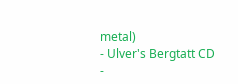metal)
- Ulver's Bergtatt CD
-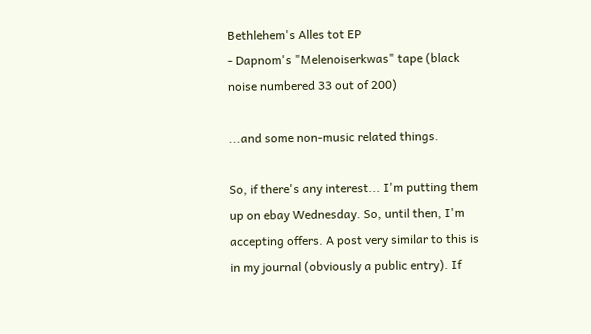Bethlehem's Alles tot EP
- Dapnom's "Melenoiserkwas" tape (black noise numbered 33 out of 200)

...and some non-music related things.

So, if there's any interest... I'm putting them up on ebay Wednesday. So, until then, I'm accepting offers. A post very similar to this is in my journal (obviously a public entry). If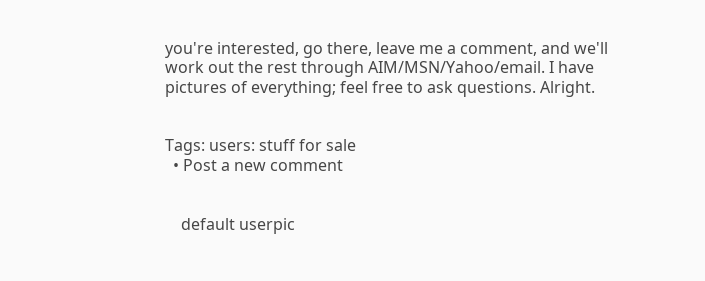you're interested, go there, leave me a comment, and we'll work out the rest through AIM/MSN/Yahoo/email. I have pictures of everything; feel free to ask questions. Alright.


Tags: users: stuff for sale
  • Post a new comment


    default userpic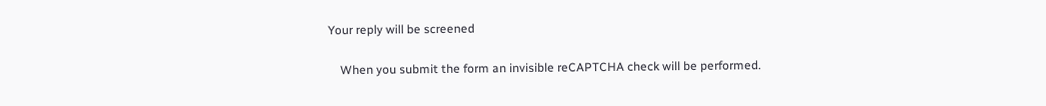Your reply will be screened

    When you submit the form an invisible reCAPTCHA check will be performed.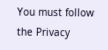You must follow the Privacy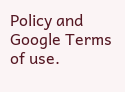Policy and Google Terms of use.